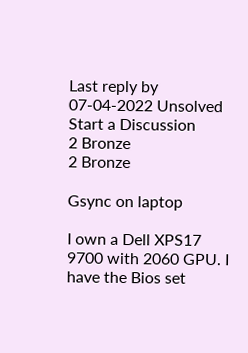Last reply by 07-04-2022 Unsolved
Start a Discussion
2 Bronze
2 Bronze

Gsync on laptop

I own a Dell XPS17 9700 with 2060 GPU. I have the Bios set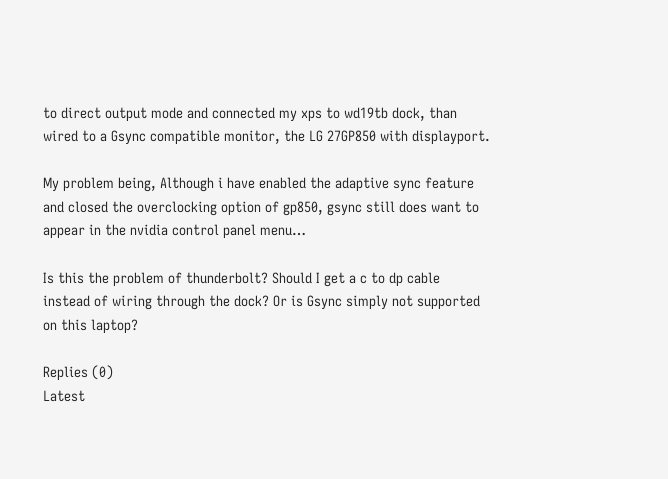to direct output mode and connected my xps to wd19tb dock, than wired to a Gsync compatible monitor, the LG 27GP850 with displayport.

My problem being, Although i have enabled the adaptive sync feature and closed the overclocking option of gp850, gsync still does want to appear in the nvidia control panel menu…

Is this the problem of thunderbolt? Should I get a c to dp cable instead of wiring through the dock? Or is Gsync simply not supported on this laptop?

Replies (0)
Latest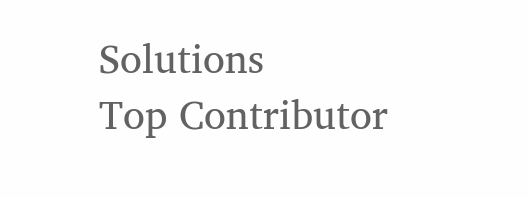Solutions
Top Contributor